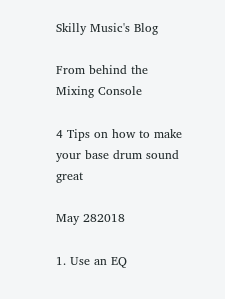Skilly Music's Blog

From behind the Mixing Console

4 Tips on how to make your base drum sound great

May 282018

1. Use an EQ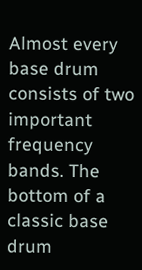Almost every base drum consists of two important frequency bands. The bottom of a classic base drum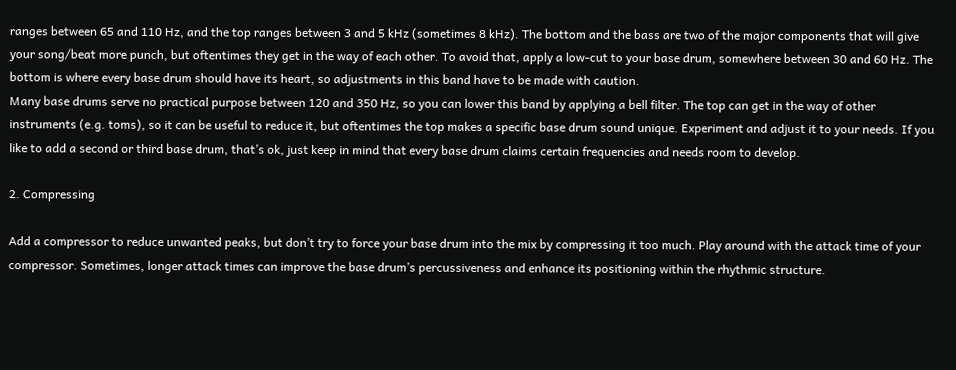ranges between 65 and 110 Hz, and the top ranges between 3 and 5 kHz (sometimes 8 kHz). The bottom and the bass are two of the major components that will give your song/beat more punch, but oftentimes they get in the way of each other. To avoid that, apply a low-cut to your base drum, somewhere between 30 and 60 Hz. The bottom is where every base drum should have its heart, so adjustments in this band have to be made with caution.
Many base drums serve no practical purpose between 120 and 350 Hz, so you can lower this band by applying a bell filter. The top can get in the way of other instruments (e.g. toms), so it can be useful to reduce it, but oftentimes the top makes a specific base drum sound unique. Experiment and adjust it to your needs. If you like to add a second or third base drum, that’s ok, just keep in mind that every base drum claims certain frequencies and needs room to develop.

2. Compressing

Add a compressor to reduce unwanted peaks, but don’t try to force your base drum into the mix by compressing it too much. Play around with the attack time of your compressor. Sometimes, longer attack times can improve the base drum’s percussiveness and enhance its positioning within the rhythmic structure.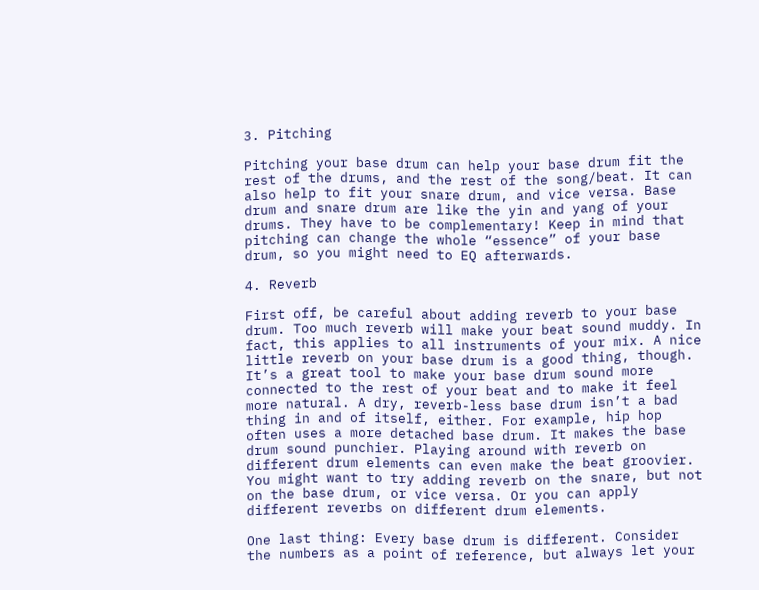3. Pitching

Pitching your base drum can help your base drum fit the rest of the drums, and the rest of the song/beat. It can also help to fit your snare drum, and vice versa. Base drum and snare drum are like the yin and yang of your drums. They have to be complementary! Keep in mind that pitching can change the whole “essence” of your base drum, so you might need to EQ afterwards.

4. Reverb

First off, be careful about adding reverb to your base drum. Too much reverb will make your beat sound muddy. In fact, this applies to all instruments of your mix. A nice little reverb on your base drum is a good thing, though. It’s a great tool to make your base drum sound more connected to the rest of your beat and to make it feel more natural. A dry, reverb-less base drum isn’t a bad thing in and of itself, either. For example, hip hop often uses a more detached base drum. It makes the base drum sound punchier. Playing around with reverb on different drum elements can even make the beat groovier. You might want to try adding reverb on the snare, but not on the base drum, or vice versa. Or you can apply different reverbs on different drum elements.

One last thing: Every base drum is different. Consider the numbers as a point of reference, but always let your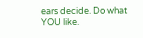ears decide. Do what YOU like.